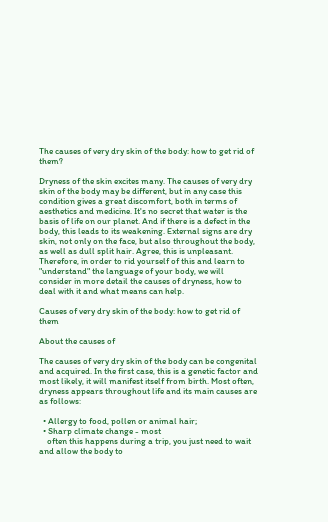The causes of very dry skin of the body: how to get rid of them?

Dryness of the skin excites many. The causes of very dry skin of the body may be different, but in any case this condition gives a great discomfort, both in terms of aesthetics and medicine. It's no secret that water is the basis of life on our planet. And if there is a defect in the body, this leads to its weakening. External signs are dry skin, not only on the face, but also throughout the body, as well as dull split hair. Agree, this is unpleasant. Therefore, in order to rid yourself of this and learn to "understand" the language of your body, we will consider in more detail the causes of dryness, how to deal with it and what means can help.

Causes of very dry skin of the body: how to get rid of them

About the causes of

The causes of very dry skin of the body can be congenital and acquired. In the first case, this is a genetic factor and most likely, it will manifest itself from birth. Most often, dryness appears throughout life and its main causes are as follows:

  • Allergy to food, pollen or animal hair;
  • Sharp climate change - most
    often this happens during a trip, you just need to wait and allow the body to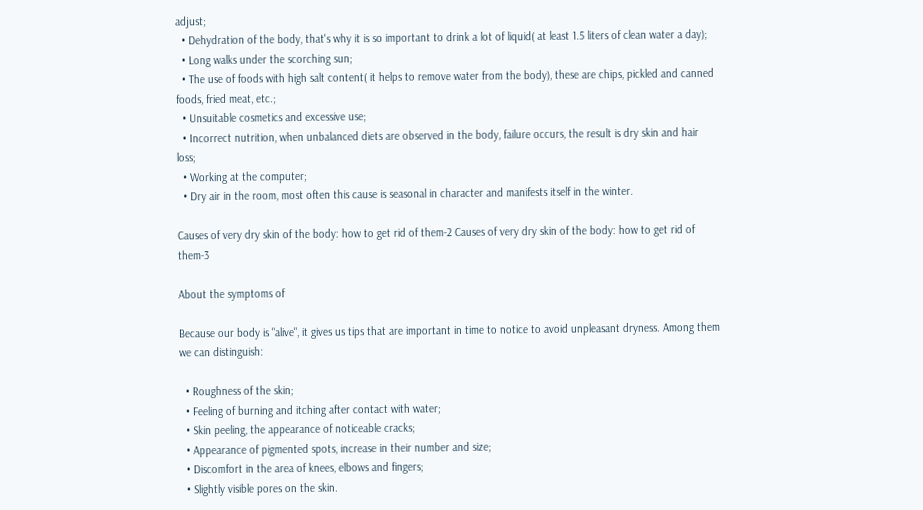adjust;
  • Dehydration of the body, that's why it is so important to drink a lot of liquid( at least 1.5 liters of clean water a day);
  • Long walks under the scorching sun;
  • The use of foods with high salt content( it helps to remove water from the body), these are chips, pickled and canned foods, fried meat, etc.;
  • Unsuitable cosmetics and excessive use;
  • Incorrect nutrition, when unbalanced diets are observed in the body, failure occurs, the result is dry skin and hair loss;
  • Working at the computer;
  • Dry air in the room, most often this cause is seasonal in character and manifests itself in the winter.

Causes of very dry skin of the body: how to get rid of them-2 Causes of very dry skin of the body: how to get rid of them-3

About the symptoms of

Because our body is "alive", it gives us tips that are important in time to notice to avoid unpleasant dryness. Among them we can distinguish:

  • Roughness of the skin;
  • Feeling of burning and itching after contact with water;
  • Skin peeling, the appearance of noticeable cracks;
  • Appearance of pigmented spots, increase in their number and size;
  • Discomfort in the area of knees, elbows and fingers;
  • Slightly visible pores on the skin.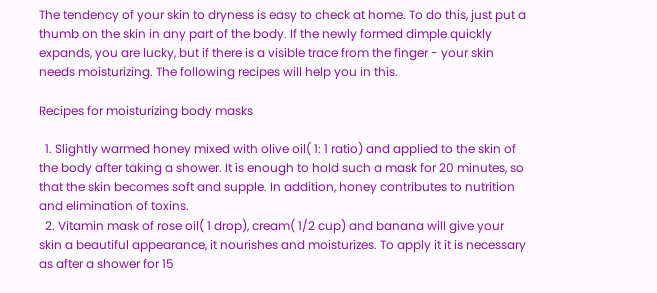The tendency of your skin to dryness is easy to check at home. To do this, just put a thumb on the skin in any part of the body. If the newly formed dimple quickly expands, you are lucky, but if there is a visible trace from the finger - your skin needs moisturizing. The following recipes will help you in this.

Recipes for moisturizing body masks

  1. Slightly warmed honey mixed with olive oil( 1: 1 ratio) and applied to the skin of the body after taking a shower. It is enough to hold such a mask for 20 minutes, so that the skin becomes soft and supple. In addition, honey contributes to nutrition and elimination of toxins.
  2. Vitamin mask of rose oil( 1 drop), cream( 1/2 cup) and banana will give your skin a beautiful appearance, it nourishes and moisturizes. To apply it it is necessary as after a shower for 15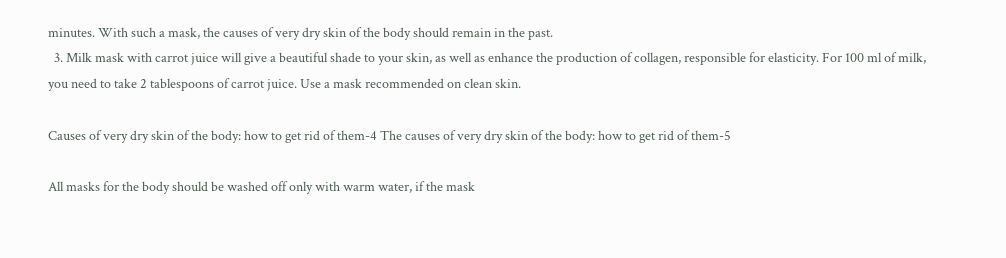minutes. With such a mask, the causes of very dry skin of the body should remain in the past.
  3. Milk mask with carrot juice will give a beautiful shade to your skin, as well as enhance the production of collagen, responsible for elasticity. For 100 ml of milk, you need to take 2 tablespoons of carrot juice. Use a mask recommended on clean skin.

Causes of very dry skin of the body: how to get rid of them-4 The causes of very dry skin of the body: how to get rid of them-5

All masks for the body should be washed off only with warm water, if the mask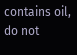contains oil, do not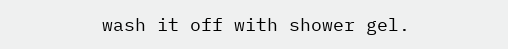wash it off with shower gel.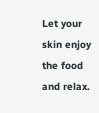Let your skin enjoy the food and relax.